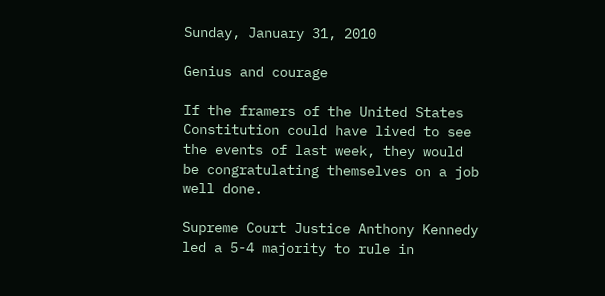Sunday, January 31, 2010

Genius and courage

If the framers of the United States Constitution could have lived to see the events of last week, they would be congratulating themselves on a job well done.

Supreme Court Justice Anthony Kennedy led a 5-4 majority to rule in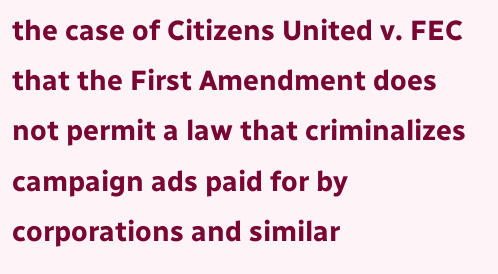the case of Citizens United v. FEC that the First Amendment does not permit a law that criminalizes campaign ads paid for by corporations and similar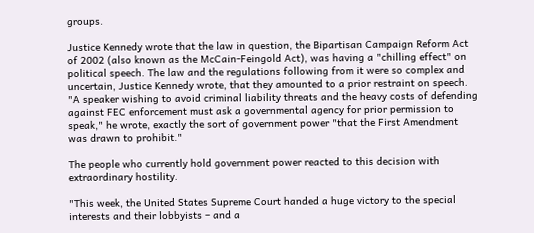groups.

Justice Kennedy wrote that the law in question, the Bipartisan Campaign Reform Act of 2002 (also known as the McCain-Feingold Act), was having a "chilling effect" on political speech. The law and the regulations following from it were so complex and uncertain, Justice Kennedy wrote, that they amounted to a prior restraint on speech. "A speaker wishing to avoid criminal liability threats and the heavy costs of defending against FEC enforcement must ask a governmental agency for prior permission to speak," he wrote, exactly the sort of government power "that the First Amendment was drawn to prohibit."

The people who currently hold government power reacted to this decision with extraordinary hostility.

"This week, the United States Supreme Court handed a huge victory to the special interests and their lobbyists – and a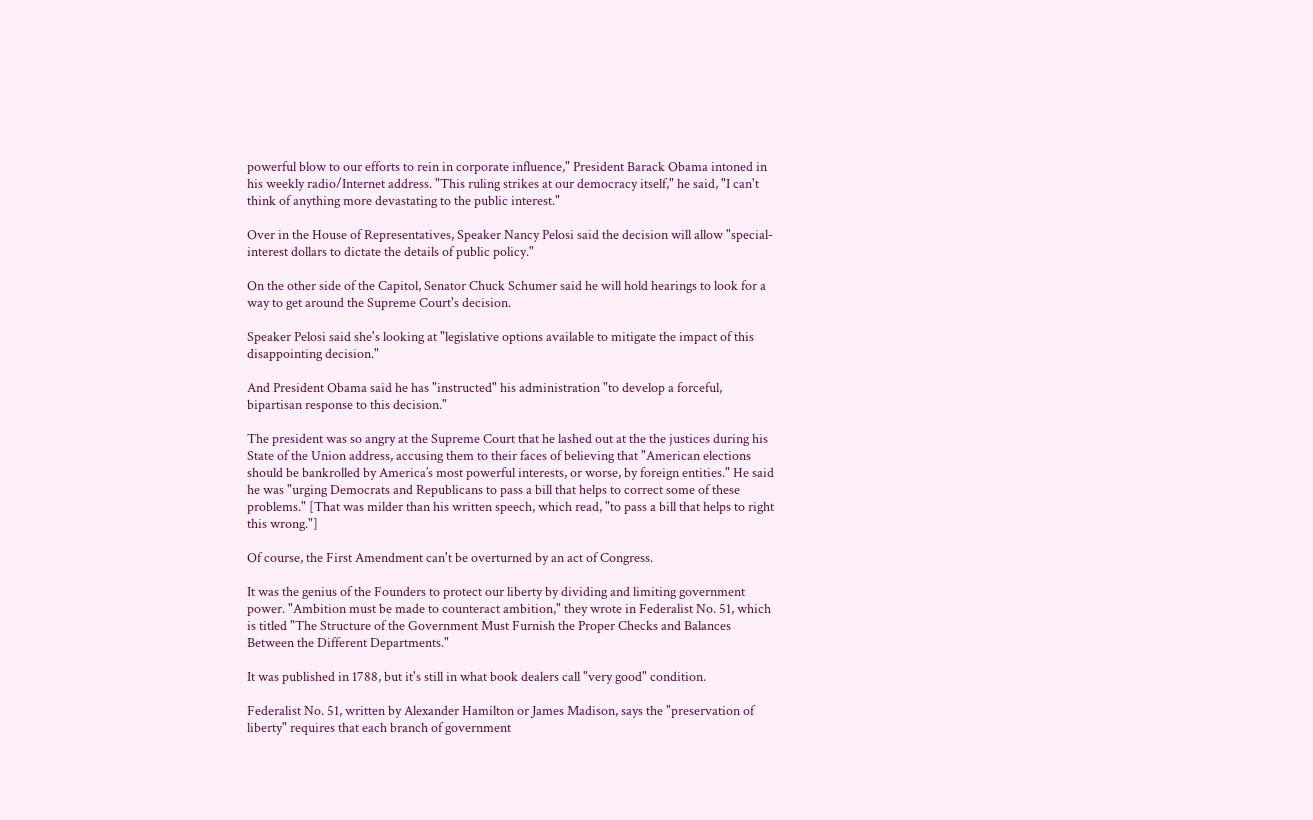powerful blow to our efforts to rein in corporate influence," President Barack Obama intoned in his weekly radio/Internet address. "This ruling strikes at our democracy itself," he said, "I can't think of anything more devastating to the public interest."

Over in the House of Representatives, Speaker Nancy Pelosi said the decision will allow "special-interest dollars to dictate the details of public policy."

On the other side of the Capitol, Senator Chuck Schumer said he will hold hearings to look for a way to get around the Supreme Court's decision.

Speaker Pelosi said she's looking at "legislative options available to mitigate the impact of this disappointing decision."

And President Obama said he has "instructed" his administration "to develop a forceful, bipartisan response to this decision."

The president was so angry at the Supreme Court that he lashed out at the the justices during his State of the Union address, accusing them to their faces of believing that "American elections should be bankrolled by America’s most powerful interests, or worse, by foreign entities." He said he was "urging Democrats and Republicans to pass a bill that helps to correct some of these problems." [That was milder than his written speech, which read, "to pass a bill that helps to right this wrong."]

Of course, the First Amendment can't be overturned by an act of Congress.

It was the genius of the Founders to protect our liberty by dividing and limiting government power. "Ambition must be made to counteract ambition," they wrote in Federalist No. 51, which is titled "The Structure of the Government Must Furnish the Proper Checks and Balances Between the Different Departments."

It was published in 1788, but it's still in what book dealers call "very good" condition.

Federalist No. 51, written by Alexander Hamilton or James Madison, says the "preservation of liberty" requires that each branch of government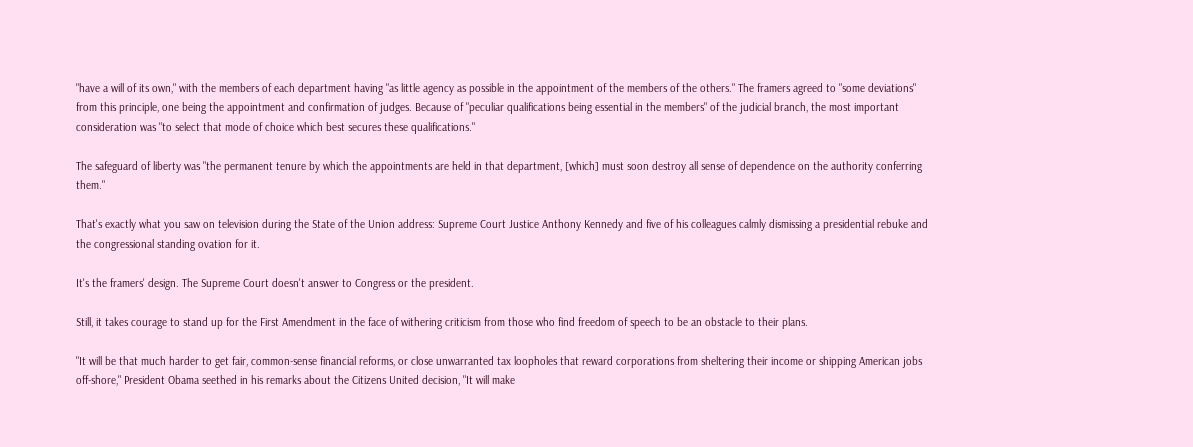"have a will of its own," with the members of each department having "as little agency as possible in the appointment of the members of the others." The framers agreed to "some deviations" from this principle, one being the appointment and confirmation of judges. Because of "peculiar qualifications being essential in the members" of the judicial branch, the most important consideration was "to select that mode of choice which best secures these qualifications."

The safeguard of liberty was "the permanent tenure by which the appointments are held in that department, [which] must soon destroy all sense of dependence on the authority conferring them."

That's exactly what you saw on television during the State of the Union address: Supreme Court Justice Anthony Kennedy and five of his colleagues calmly dismissing a presidential rebuke and the congressional standing ovation for it.

It's the framers' design. The Supreme Court doesn't answer to Congress or the president.

Still, it takes courage to stand up for the First Amendment in the face of withering criticism from those who find freedom of speech to be an obstacle to their plans.

"It will be that much harder to get fair, common-sense financial reforms, or close unwarranted tax loopholes that reward corporations from sheltering their income or shipping American jobs off-shore," President Obama seethed in his remarks about the Citizens United decision, "It will make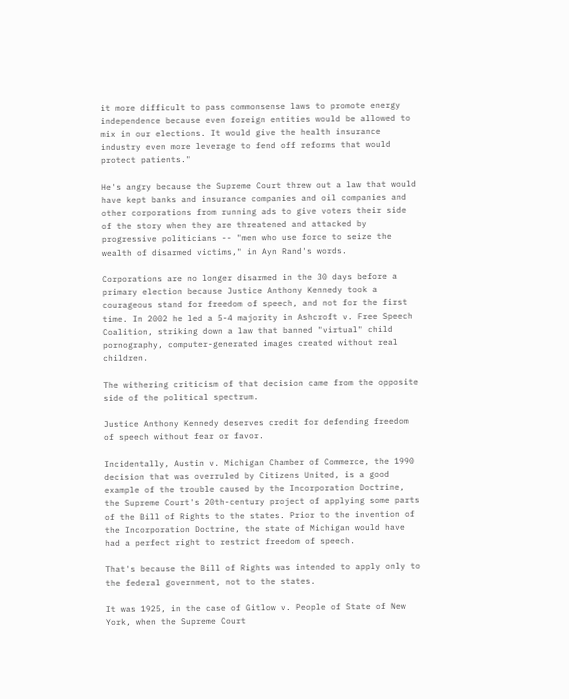it more difficult to pass commonsense laws to promote energy independence because even foreign entities would be allowed to mix in our elections. It would give the health insurance industry even more leverage to fend off reforms that would protect patients."

He's angry because the Supreme Court threw out a law that would have kept banks and insurance companies and oil companies and other corporations from running ads to give voters their side of the story when they are threatened and attacked by progressive politicians -- "men who use force to seize the wealth of disarmed victims," in Ayn Rand's words.

Corporations are no longer disarmed in the 30 days before a primary election because Justice Anthony Kennedy took a courageous stand for freedom of speech, and not for the first time. In 2002 he led a 5-4 majority in Ashcroft v. Free Speech Coalition, striking down a law that banned "virtual" child pornography, computer-generated images created without real children.

The withering criticism of that decision came from the opposite side of the political spectrum.

Justice Anthony Kennedy deserves credit for defending freedom of speech without fear or favor.

Incidentally, Austin v. Michigan Chamber of Commerce, the 1990 decision that was overruled by Citizens United, is a good example of the trouble caused by the Incorporation Doctrine, the Supreme Court's 20th-century project of applying some parts of the Bill of Rights to the states. Prior to the invention of the Incorporation Doctrine, the state of Michigan would have had a perfect right to restrict freedom of speech.

That's because the Bill of Rights was intended to apply only to the federal government, not to the states.

It was 1925, in the case of Gitlow v. People of State of New York, when the Supreme Court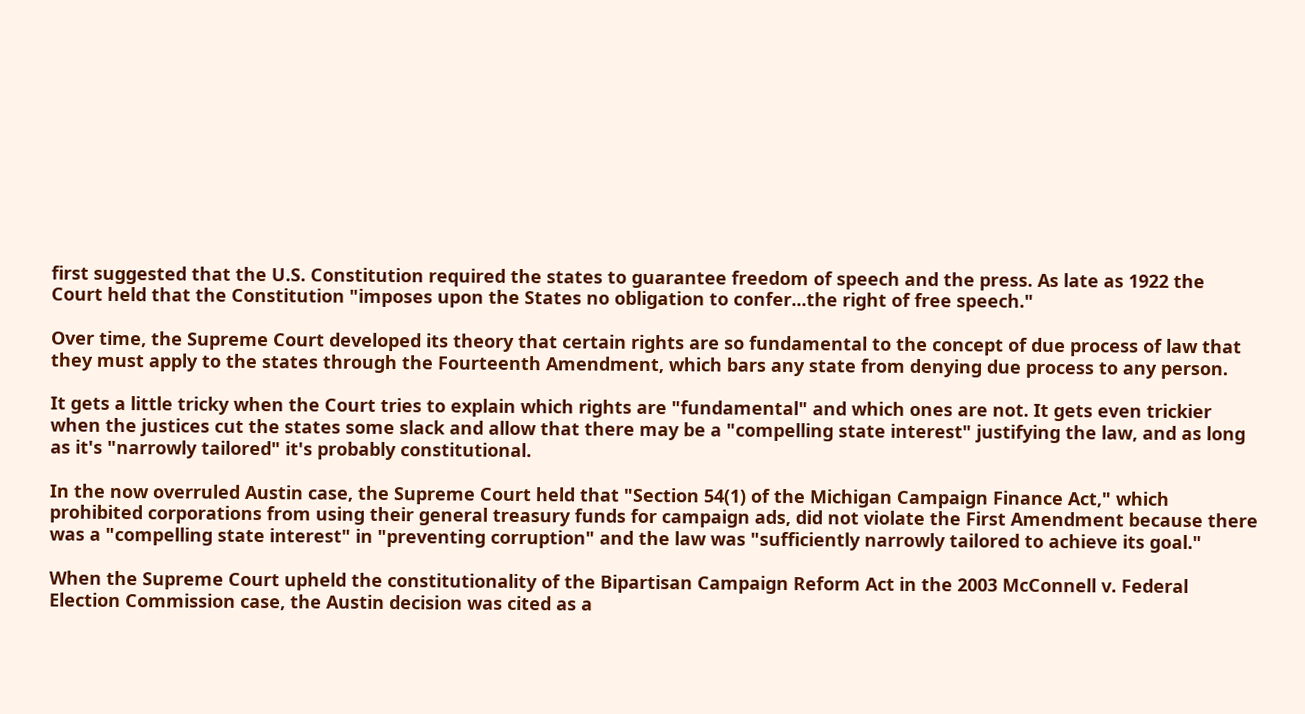first suggested that the U.S. Constitution required the states to guarantee freedom of speech and the press. As late as 1922 the Court held that the Constitution "imposes upon the States no obligation to confer...the right of free speech."

Over time, the Supreme Court developed its theory that certain rights are so fundamental to the concept of due process of law that they must apply to the states through the Fourteenth Amendment, which bars any state from denying due process to any person.

It gets a little tricky when the Court tries to explain which rights are "fundamental" and which ones are not. It gets even trickier when the justices cut the states some slack and allow that there may be a "compelling state interest" justifying the law, and as long as it's "narrowly tailored" it's probably constitutional.

In the now overruled Austin case, the Supreme Court held that "Section 54(1) of the Michigan Campaign Finance Act," which prohibited corporations from using their general treasury funds for campaign ads, did not violate the First Amendment because there was a "compelling state interest" in "preventing corruption" and the law was "sufficiently narrowly tailored to achieve its goal."

When the Supreme Court upheld the constitutionality of the Bipartisan Campaign Reform Act in the 2003 McConnell v. Federal Election Commission case, the Austin decision was cited as a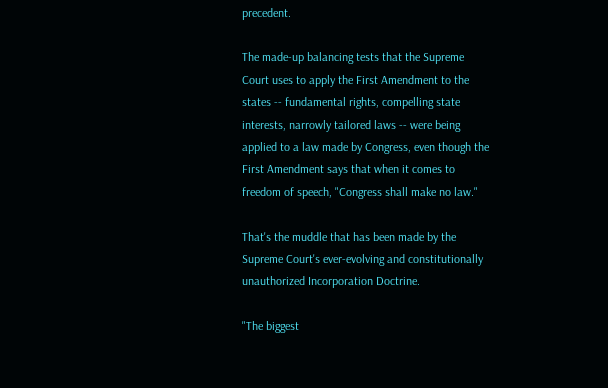precedent.

The made-up balancing tests that the Supreme Court uses to apply the First Amendment to the states -- fundamental rights, compelling state interests, narrowly tailored laws -- were being applied to a law made by Congress, even though the First Amendment says that when it comes to freedom of speech, "Congress shall make no law."

That's the muddle that has been made by the Supreme Court's ever-evolving and constitutionally unauthorized Incorporation Doctrine.

"The biggest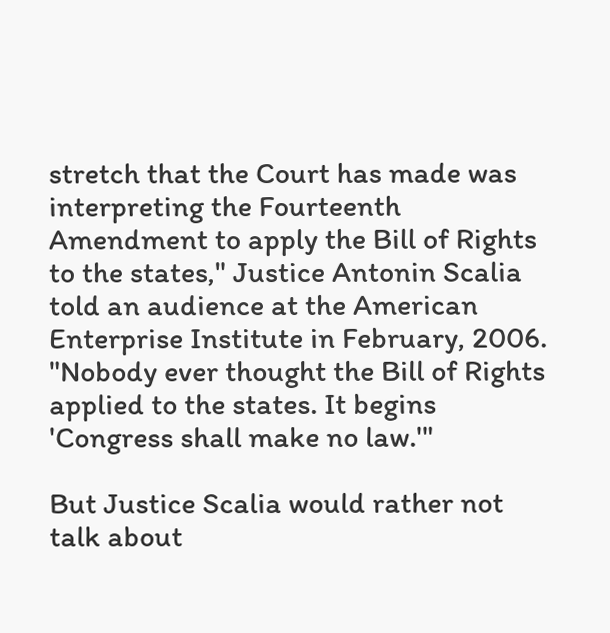stretch that the Court has made was interpreting the Fourteenth Amendment to apply the Bill of Rights to the states," Justice Antonin Scalia told an audience at the American Enterprise Institute in February, 2006. "Nobody ever thought the Bill of Rights applied to the states. It begins 'Congress shall make no law.'"

But Justice Scalia would rather not talk about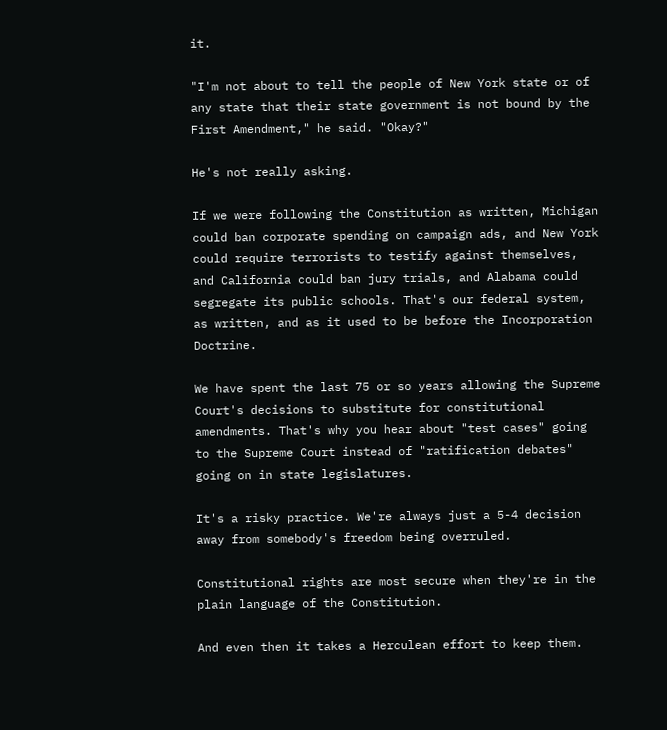it.

"I'm not about to tell the people of New York state or of any state that their state government is not bound by the First Amendment," he said. "Okay?"

He's not really asking.

If we were following the Constitution as written, Michigan could ban corporate spending on campaign ads, and New York could require terrorists to testify against themselves, and California could ban jury trials, and Alabama could segregate its public schools. That's our federal system, as written, and as it used to be before the Incorporation Doctrine.

We have spent the last 75 or so years allowing the Supreme Court's decisions to substitute for constitutional amendments. That's why you hear about "test cases" going to the Supreme Court instead of "ratification debates" going on in state legislatures.

It's a risky practice. We're always just a 5-4 decision away from somebody's freedom being overruled.

Constitutional rights are most secure when they're in the plain language of the Constitution.

And even then it takes a Herculean effort to keep them.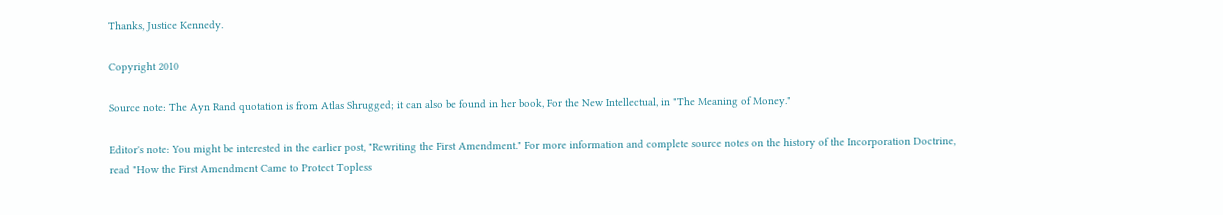Thanks, Justice Kennedy.

Copyright 2010

Source note: The Ayn Rand quotation is from Atlas Shrugged; it can also be found in her book, For the New Intellectual, in "The Meaning of Money."

Editor's note: You might be interested in the earlier post, "Rewriting the First Amendment." For more information and complete source notes on the history of the Incorporation Doctrine, read "How the First Amendment Came to Protect Topless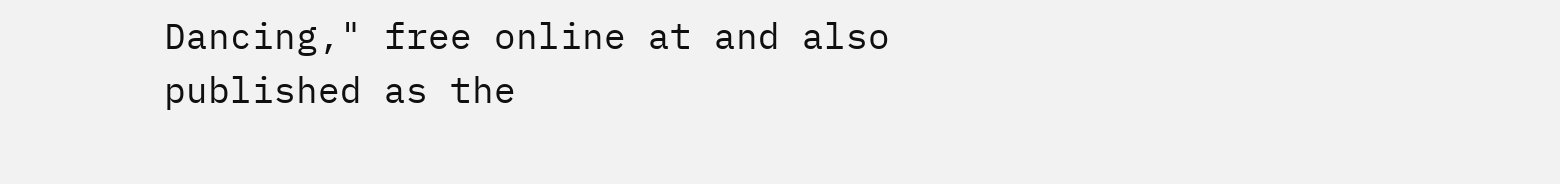Dancing," free online at and also published as the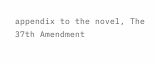appendix to the novel, The 37th Amendment